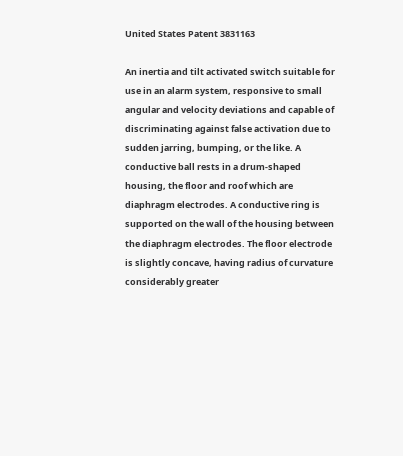United States Patent 3831163

An inertia and tilt activated switch suitable for use in an alarm system, responsive to small angular and velocity deviations and capable of discriminating against false activation due to sudden jarring, bumping, or the like. A conductive ball rests in a drum-shaped housing, the floor and roof which are diaphragm electrodes. A conductive ring is supported on the wall of the housing between the diaphragm electrodes. The floor electrode is slightly concave, having radius of curvature considerably greater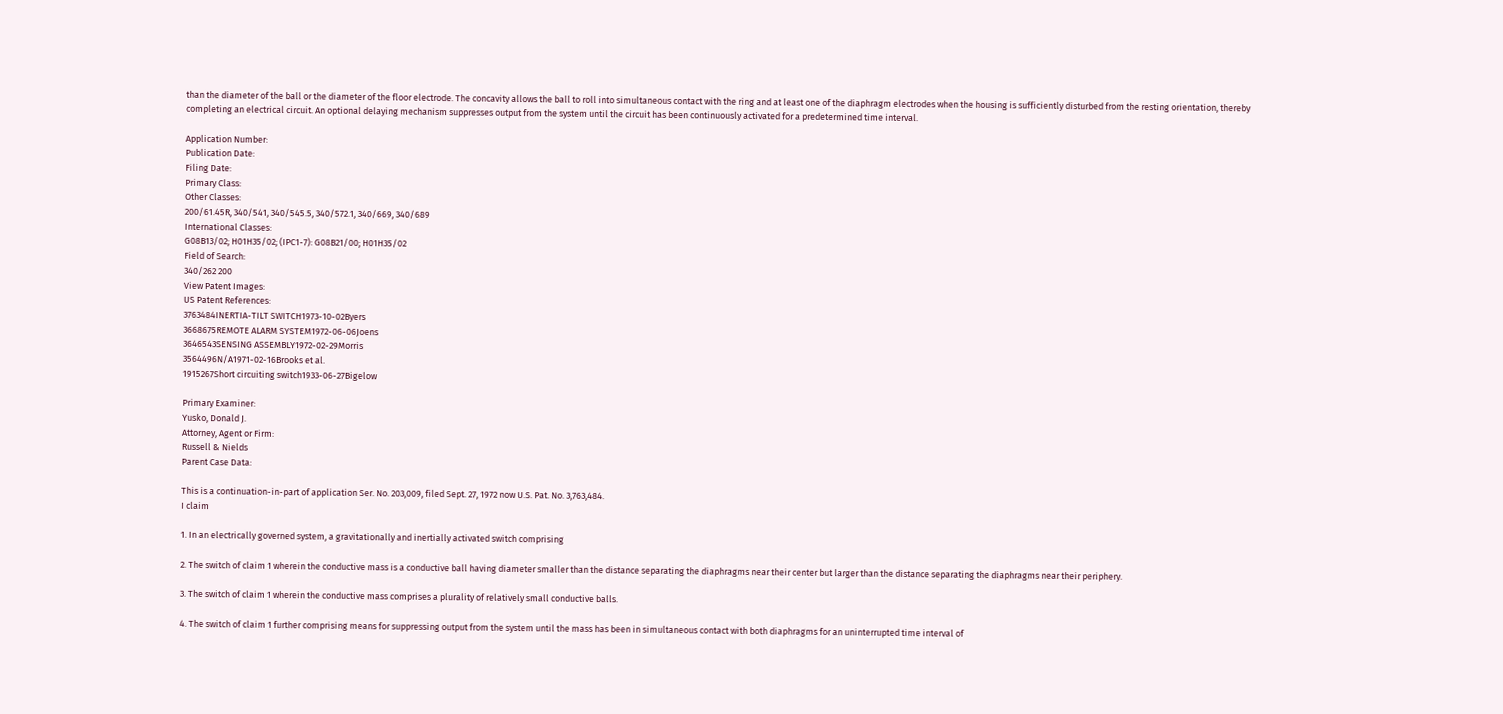than the diameter of the ball or the diameter of the floor electrode. The concavity allows the ball to roll into simultaneous contact with the ring and at least one of the diaphragm electrodes when the housing is sufficiently disturbed from the resting orientation, thereby completing an electrical circuit. An optional delaying mechanism suppresses output from the system until the circuit has been continuously activated for a predetermined time interval.

Application Number:
Publication Date:
Filing Date:
Primary Class:
Other Classes:
200/61.45R, 340/541, 340/545.5, 340/572.1, 340/669, 340/689
International Classes:
G08B13/02; H01H35/02; (IPC1-7): G08B21/00; H01H35/02
Field of Search:
340/262 200
View Patent Images:
US Patent References:
3763484INERTIA-TILT SWITCH1973-10-02Byers
3668675REMOTE ALARM SYSTEM1972-06-06Joens
3646543SENSING ASSEMBLY1972-02-29Morris
3564496N/A1971-02-16Brooks et al.
1915267Short circuiting switch1933-06-27Bigelow

Primary Examiner:
Yusko, Donald J.
Attorney, Agent or Firm:
Russell & Nields
Parent Case Data:

This is a continuation-in-part of application Ser. No. 203,009, filed Sept. 27, 1972 now U.S. Pat. No. 3,763,484.
I claim

1. In an electrically governed system, a gravitationally and inertially activated switch comprising

2. The switch of claim 1 wherein the conductive mass is a conductive ball having diameter smaller than the distance separating the diaphragms near their center but larger than the distance separating the diaphragms near their periphery.

3. The switch of claim 1 wherein the conductive mass comprises a plurality of relatively small conductive balls.

4. The switch of claim 1 further comprising means for suppressing output from the system until the mass has been in simultaneous contact with both diaphragms for an uninterrupted time interval of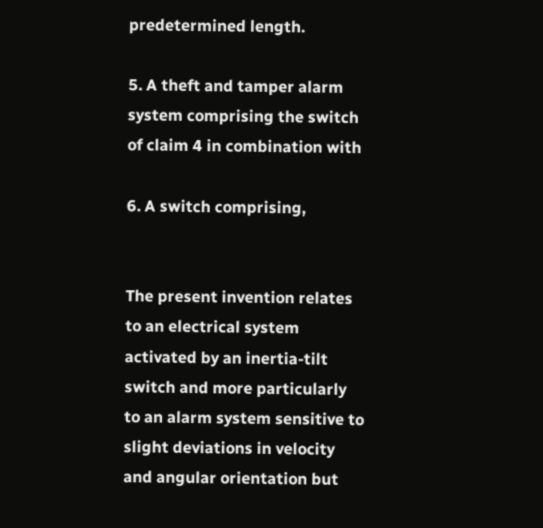predetermined length.

5. A theft and tamper alarm system comprising the switch of claim 4 in combination with

6. A switch comprising,


The present invention relates to an electrical system activated by an inertia-tilt switch and more particularly to an alarm system sensitive to slight deviations in velocity and angular orientation but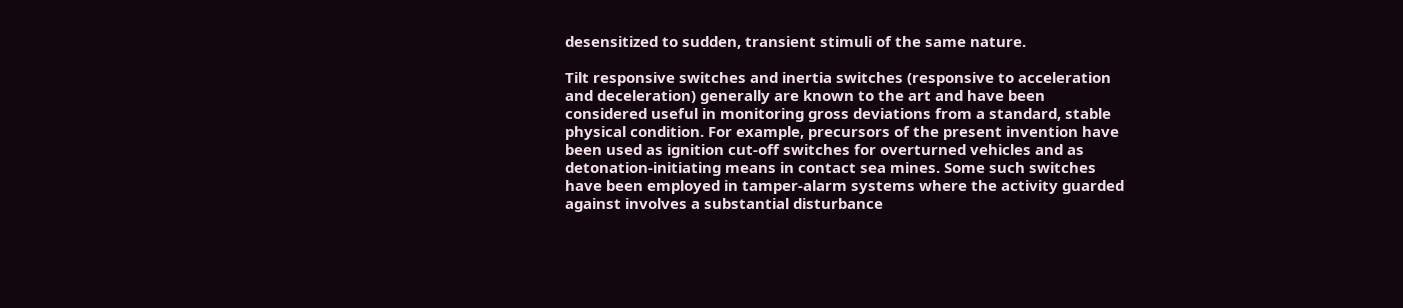desensitized to sudden, transient stimuli of the same nature.

Tilt responsive switches and inertia switches (responsive to acceleration and deceleration) generally are known to the art and have been considered useful in monitoring gross deviations from a standard, stable physical condition. For example, precursors of the present invention have been used as ignition cut-off switches for overturned vehicles and as detonation-initiating means in contact sea mines. Some such switches have been employed in tamper-alarm systems where the activity guarded against involves a substantial disturbance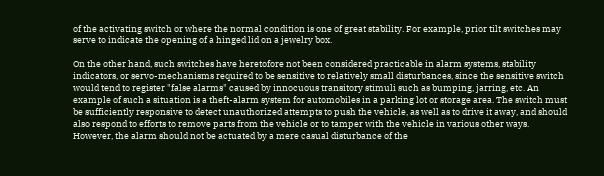of the activating switch or where the normal condition is one of great stability. For example, prior tilt switches may serve to indicate the opening of a hinged lid on a jewelry box.

On the other hand, such switches have heretofore not been considered practicable in alarm systems, stability indicators, or servo-mechanisms required to be sensitive to relatively small disturbances, since the sensitive switch would tend to register "false alarms" caused by innocuous transitory stimuli such as bumping, jarring, etc. An example of such a situation is a theft-alarm system for automobiles in a parking lot or storage area. The switch must be sufficiently responsive to detect unauthorized attempts to push the vehicle, as well as to drive it away, and should also respond to efforts to remove parts from the vehicle or to tamper with the vehicle in various other ways. However, the alarm should not be actuated by a mere casual disturbance of the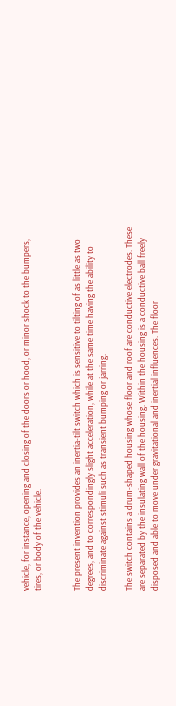vehicle, for instance, opening and closing of the doors or hood, or minor shock to the bumpers, tires, or body of the vehicle.


The present invention provides an inertia-tilt switch which is sensitive to tilting of as little as two degrees, and to correspondingly slight acceleration, while at the same time having the ability to discriminate against stimuli such as transient bumping or jarring.

The switch contains a drum-shaped housing whose floor and roof are conductive electrodes. These are separated by the insulating wall of the housing. Within the housing is a conductive ball freely disposed and able to move under gravitational and inertial influences. The floor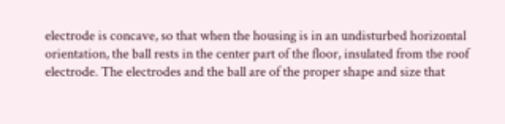electrode is concave, so that when the housing is in an undisturbed horizontal orientation, the ball rests in the center part of the floor, insulated from the roof electrode. The electrodes and the ball are of the proper shape and size that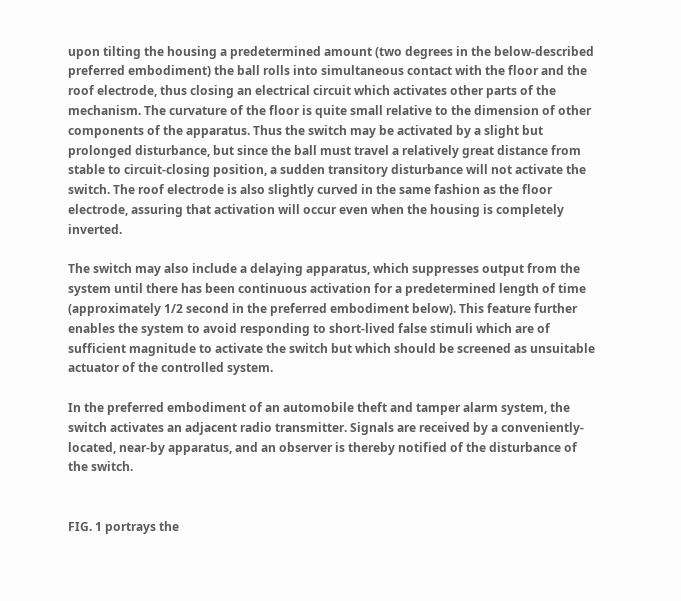upon tilting the housing a predetermined amount (two degrees in the below-described preferred embodiment) the ball rolls into simultaneous contact with the floor and the roof electrode, thus closing an electrical circuit which activates other parts of the mechanism. The curvature of the floor is quite small relative to the dimension of other components of the apparatus. Thus the switch may be activated by a slight but prolonged disturbance, but since the ball must travel a relatively great distance from stable to circuit-closing position, a sudden transitory disturbance will not activate the switch. The roof electrode is also slightly curved in the same fashion as the floor electrode, assuring that activation will occur even when the housing is completely inverted.

The switch may also include a delaying apparatus, which suppresses output from the system until there has been continuous activation for a predetermined length of time (approximately 1/2 second in the preferred embodiment below). This feature further enables the system to avoid responding to short-lived false stimuli which are of sufficient magnitude to activate the switch but which should be screened as unsuitable actuator of the controlled system.

In the preferred embodiment of an automobile theft and tamper alarm system, the switch activates an adjacent radio transmitter. Signals are received by a conveniently-located, near-by apparatus, and an observer is thereby notified of the disturbance of the switch.


FIG. 1 portrays the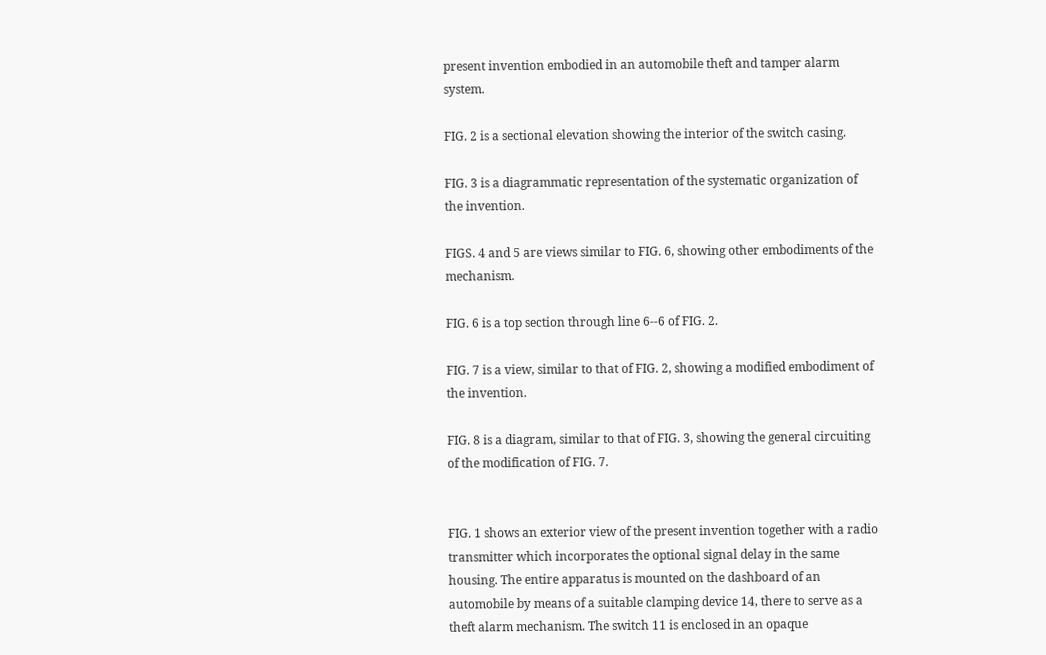present invention embodied in an automobile theft and tamper alarm system.

FIG. 2 is a sectional elevation showing the interior of the switch casing.

FIG. 3 is a diagrammatic representation of the systematic organization of the invention.

FIGS. 4 and 5 are views similar to FIG. 6, showing other embodiments of the mechanism.

FIG. 6 is a top section through line 6--6 of FIG. 2.

FIG. 7 is a view, similar to that of FIG. 2, showing a modified embodiment of the invention.

FIG. 8 is a diagram, similar to that of FIG. 3, showing the general circuiting of the modification of FIG. 7.


FIG. 1 shows an exterior view of the present invention together with a radio transmitter which incorporates the optional signal delay in the same housing. The entire apparatus is mounted on the dashboard of an automobile by means of a suitable clamping device 14, there to serve as a theft alarm mechanism. The switch 11 is enclosed in an opaque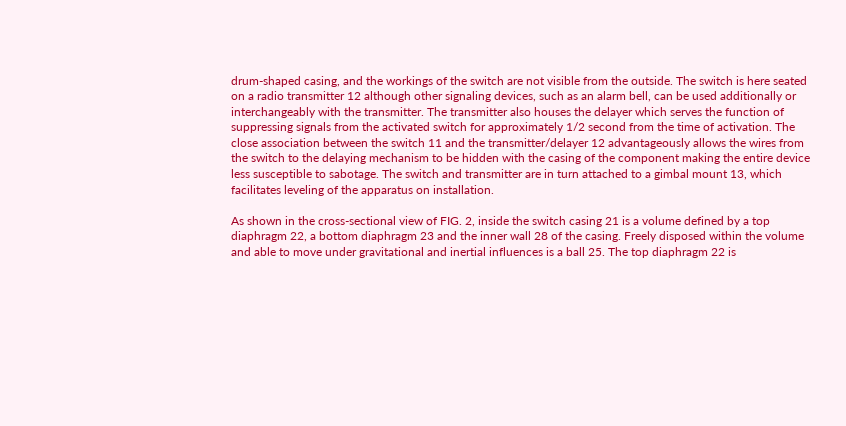drum-shaped casing, and the workings of the switch are not visible from the outside. The switch is here seated on a radio transmitter 12 although other signaling devices, such as an alarm bell, can be used additionally or interchangeably with the transmitter. The transmitter also houses the delayer which serves the function of suppressing signals from the activated switch for approximately 1/2 second from the time of activation. The close association between the switch 11 and the transmitter/delayer 12 advantageously allows the wires from the switch to the delaying mechanism to be hidden with the casing of the component making the entire device less susceptible to sabotage. The switch and transmitter are in turn attached to a gimbal mount 13, which facilitates leveling of the apparatus on installation.

As shown in the cross-sectional view of FIG. 2, inside the switch casing 21 is a volume defined by a top diaphragm 22, a bottom diaphragm 23 and the inner wall 28 of the casing. Freely disposed within the volume and able to move under gravitational and inertial influences is a ball 25. The top diaphragm 22 is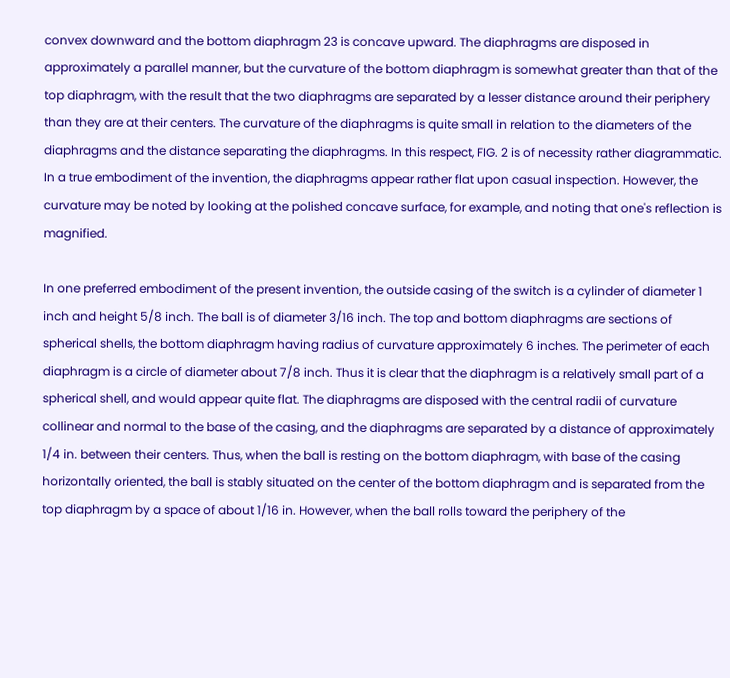convex downward and the bottom diaphragm 23 is concave upward. The diaphragms are disposed in approximately a parallel manner, but the curvature of the bottom diaphragm is somewhat greater than that of the top diaphragm, with the result that the two diaphragms are separated by a lesser distance around their periphery than they are at their centers. The curvature of the diaphragms is quite small in relation to the diameters of the diaphragms and the distance separating the diaphragms. In this respect, FIG. 2 is of necessity rather diagrammatic. In a true embodiment of the invention, the diaphragms appear rather flat upon casual inspection. However, the curvature may be noted by looking at the polished concave surface, for example, and noting that one's reflection is magnified.

In one preferred embodiment of the present invention, the outside casing of the switch is a cylinder of diameter 1 inch and height 5/8 inch. The ball is of diameter 3/16 inch. The top and bottom diaphragms are sections of spherical shells, the bottom diaphragm having radius of curvature approximately 6 inches. The perimeter of each diaphragm is a circle of diameter about 7/8 inch. Thus it is clear that the diaphragm is a relatively small part of a spherical shell, and would appear quite flat. The diaphragms are disposed with the central radii of curvature collinear and normal to the base of the casing, and the diaphragms are separated by a distance of approximately 1/4 in. between their centers. Thus, when the ball is resting on the bottom diaphragm, with base of the casing horizontally oriented, the ball is stably situated on the center of the bottom diaphragm and is separated from the top diaphragm by a space of about 1/16 in. However, when the ball rolls toward the periphery of the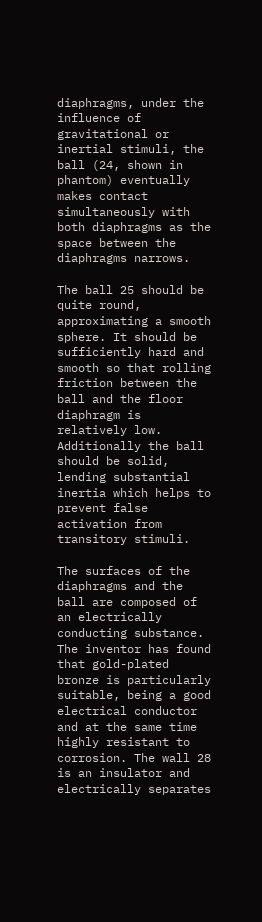diaphragms, under the influence of gravitational or inertial stimuli, the ball (24, shown in phantom) eventually makes contact simultaneously with both diaphragms as the space between the diaphragms narrows.

The ball 25 should be quite round, approximating a smooth sphere. It should be sufficiently hard and smooth so that rolling friction between the ball and the floor diaphragm is relatively low. Additionally the ball should be solid, lending substantial inertia which helps to prevent false activation from transitory stimuli.

The surfaces of the diaphragms and the ball are composed of an electrically conducting substance. The inventor has found that gold-plated bronze is particularly suitable, being a good electrical conductor and at the same time highly resistant to corrosion. The wall 28 is an insulator and electrically separates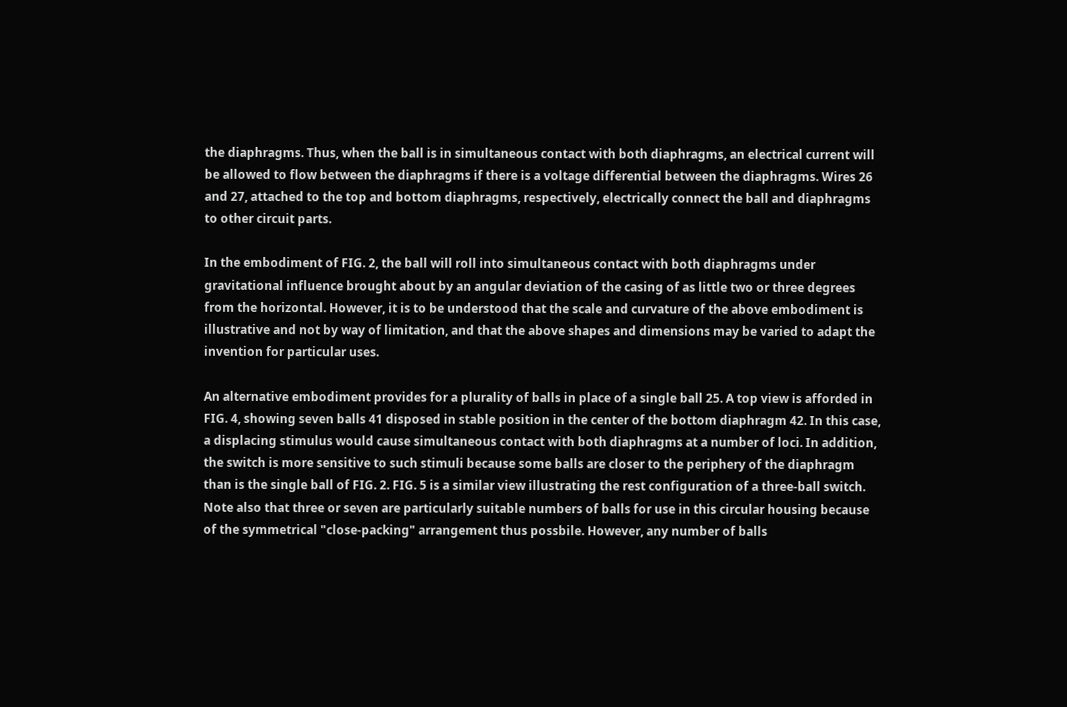the diaphragms. Thus, when the ball is in simultaneous contact with both diaphragms, an electrical current will be allowed to flow between the diaphragms if there is a voltage differential between the diaphragms. Wires 26 and 27, attached to the top and bottom diaphragms, respectively, electrically connect the ball and diaphragms to other circuit parts.

In the embodiment of FIG. 2, the ball will roll into simultaneous contact with both diaphragms under gravitational influence brought about by an angular deviation of the casing of as little two or three degrees from the horizontal. However, it is to be understood that the scale and curvature of the above embodiment is illustrative and not by way of limitation, and that the above shapes and dimensions may be varied to adapt the invention for particular uses.

An alternative embodiment provides for a plurality of balls in place of a single ball 25. A top view is afforded in FIG. 4, showing seven balls 41 disposed in stable position in the center of the bottom diaphragm 42. In this case, a displacing stimulus would cause simultaneous contact with both diaphragms at a number of loci. In addition, the switch is more sensitive to such stimuli because some balls are closer to the periphery of the diaphragm than is the single ball of FIG. 2. FIG. 5 is a similar view illustrating the rest configuration of a three-ball switch. Note also that three or seven are particularly suitable numbers of balls for use in this circular housing because of the symmetrical "close-packing" arrangement thus possbile. However, any number of balls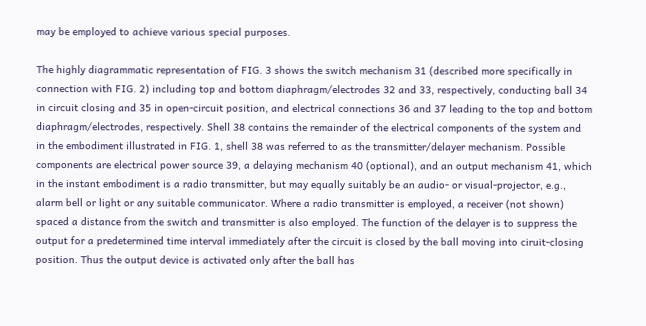may be employed to achieve various special purposes.

The highly diagrammatic representation of FIG. 3 shows the switch mechanism 31 (described more specifically in connection with FIG. 2) including top and bottom diaphragm/electrodes 32 and 33, respectively, conducting ball 34 in circuit closing and 35 in open-circuit position, and electrical connections 36 and 37 leading to the top and bottom diaphragm/electrodes, respectively. Shell 38 contains the remainder of the electrical components of the system and in the embodiment illustrated in FIG. 1, shell 38 was referred to as the transmitter/delayer mechanism. Possible components are electrical power source 39, a delaying mechanism 40 (optional), and an output mechanism 41, which in the instant embodiment is a radio transmitter, but may equally suitably be an audio- or visual-projector, e.g., alarm bell or light or any suitable communicator. Where a radio transmitter is employed, a receiver (not shown) spaced a distance from the switch and transmitter is also employed. The function of the delayer is to suppress the output for a predetermined time interval immediately after the circuit is closed by the ball moving into ciruit-closing position. Thus the output device is activated only after the ball has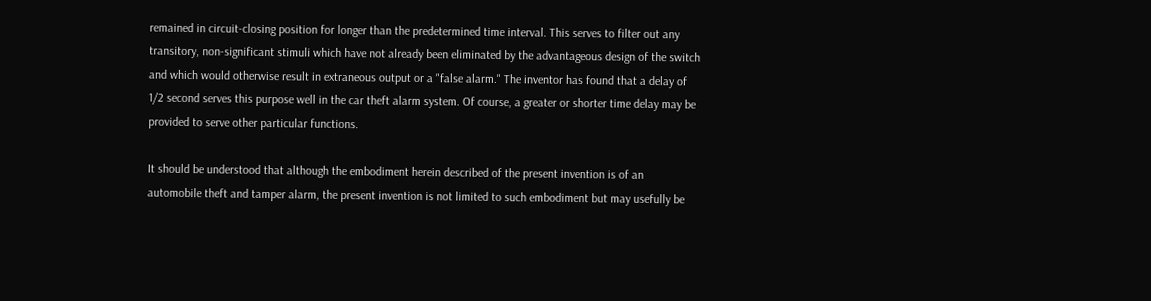remained in circuit-closing position for longer than the predetermined time interval. This serves to filter out any transitory, non-significant stimuli which have not already been eliminated by the advantageous design of the switch and which would otherwise result in extraneous output or a "false alarm." The inventor has found that a delay of 1/2 second serves this purpose well in the car theft alarm system. Of course, a greater or shorter time delay may be provided to serve other particular functions.

It should be understood that although the embodiment herein described of the present invention is of an automobile theft and tamper alarm, the present invention is not limited to such embodiment but may usefully be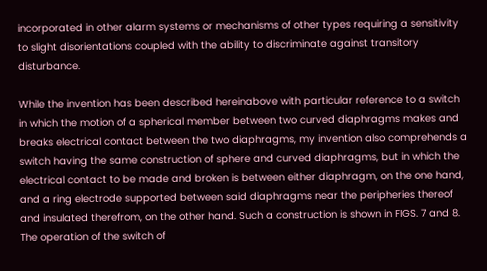incorporated in other alarm systems or mechanisms of other types requiring a sensitivity to slight disorientations coupled with the ability to discriminate against transitory disturbance.

While the invention has been described hereinabove with particular reference to a switch in which the motion of a spherical member between two curved diaphragms makes and breaks electrical contact between the two diaphragms, my invention also comprehends a switch having the same construction of sphere and curved diaphragms, but in which the electrical contact to be made and broken is between either diaphragm, on the one hand, and a ring electrode supported between said diaphragms near the peripheries thereof and insulated therefrom, on the other hand. Such a construction is shown in FIGS. 7 and 8. The operation of the switch of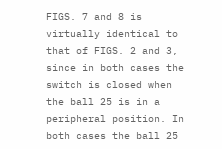FIGS. 7 and 8 is virtually identical to that of FIGS. 2 and 3, since in both cases the switch is closed when the ball 25 is in a peripheral position. In both cases the ball 25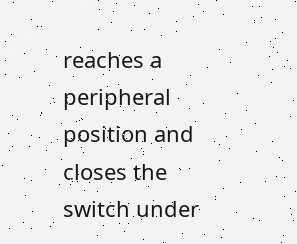reaches a peripheral position and closes the switch under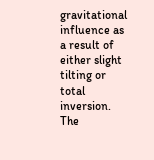gravitational influence as a result of either slight tilting or total inversion. The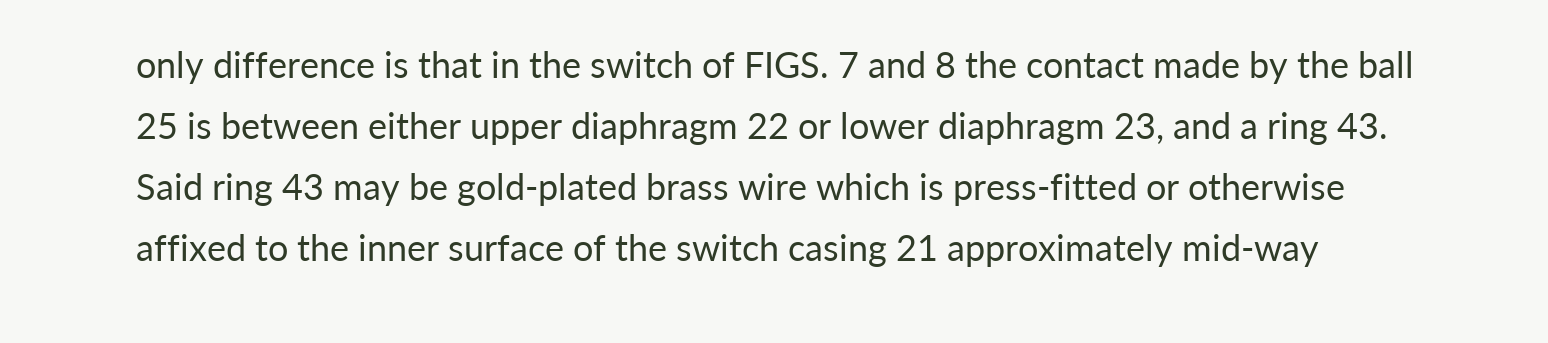only difference is that in the switch of FIGS. 7 and 8 the contact made by the ball 25 is between either upper diaphragm 22 or lower diaphragm 23, and a ring 43. Said ring 43 may be gold-plated brass wire which is press-fitted or otherwise affixed to the inner surface of the switch casing 21 approximately mid-way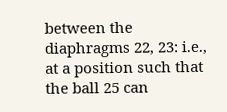between the diaphragms 22, 23: i.e., at a position such that the ball 25 can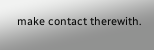make contact therewith.